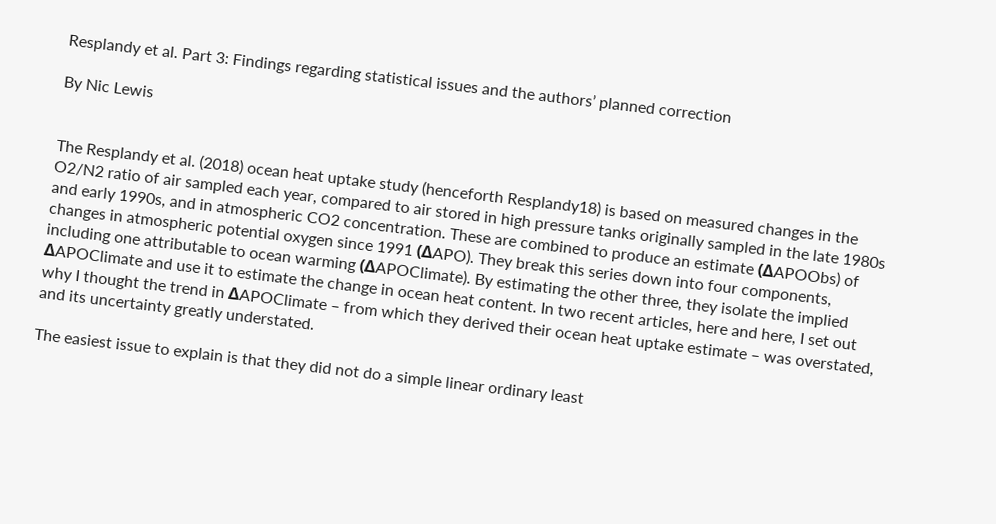Resplandy et al. Part 3: Findings regarding statistical issues and the authors’ planned correction

By Nic Lewis


The Resplandy et al. (2018) ocean heat uptake study (henceforth Resplandy18) is based on measured changes in the O2/N2 ratio of air sampled each year, compared to air stored in high pressure tanks originally sampled in the late 1980s and early 1990s, and in atmospheric CO2 concentration. These are combined to produce an estimate (ΔAPOObs) of changes in atmospheric potential oxygen since 1991 (ΔAPO). They break this series down into four components, including one attributable to ocean warming (ΔAPOClimate). By estimating the other three, they isolate the implied ΔAPOClimate and use it to estimate the change in ocean heat content. In two recent articles, here and here, I set out why I thought the trend in ΔAPOClimate – from which they derived their ocean heat uptake estimate – was overstated, and its uncertainty greatly understated.

The easiest issue to explain is that they did not do a simple linear ordinary least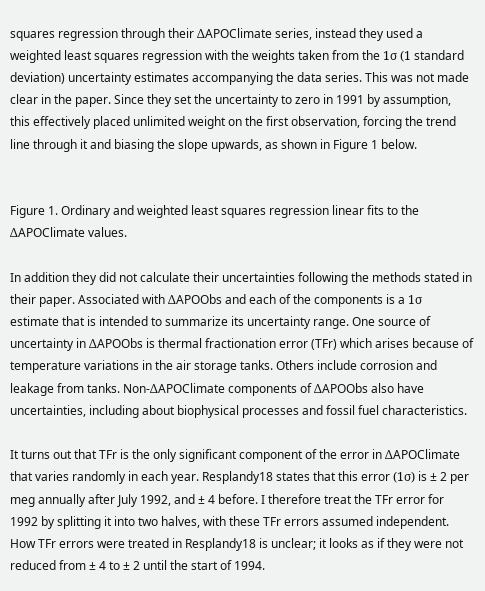squares regression through their ΔAPOClimate series, instead they used a weighted least squares regression with the weights taken from the 1σ (1 standard deviation) uncertainty estimates accompanying the data series. This was not made clear in the paper. Since they set the uncertainty to zero in 1991 by assumption, this effectively placed unlimited weight on the first observation, forcing the trend line through it and biasing the slope upwards, as shown in Figure 1 below.


Figure 1. Ordinary and weighted least squares regression linear fits to the ΔAPOClimate values.

In addition they did not calculate their uncertainties following the methods stated in their paper. Associated with ΔAPOObs and each of the components is a 1σ estimate that is intended to summarize its uncertainty range. One source of uncertainty in ΔAPOObs is thermal fractionation error (TFr) which arises because of temperature variations in the air storage tanks. Others include corrosion and leakage from tanks. Non-ΔAPOClimate components of ΔAPOObs also have  uncertainties, including about biophysical processes and fossil fuel characteristics.

It turns out that TFr is the only significant component of the error in ΔAPOClimate that varies randomly in each year. Resplandy18 states that this error (1σ) is ± 2 per meg annually after July 1992, and ± 4 before. I therefore treat the TFr error for 1992 by splitting it into two halves, with these TFr errors assumed independent. How TFr errors were treated in Resplandy18 is unclear; it looks as if they were not reduced from ± 4 to ± 2 until the start of 1994.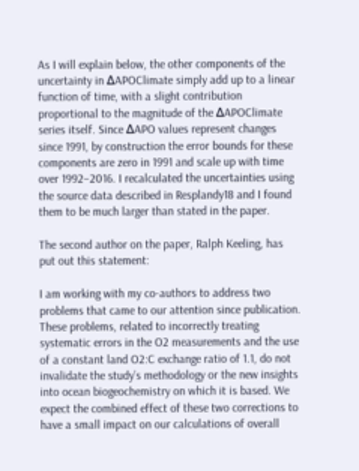As I will explain below, the other components of the uncertainty in ΔAPOClimate simply add up to a linear function of time, with a slight contribution proportional to the magnitude of the ΔAPOClimate series itself. Since ΔAPO values represent changes since 1991, by construction the error bounds for these components are zero in 1991 and scale up with time over 1992–2016. I recalculated the uncertainties using the source data described in Resplandy18 and I found them to be much larger than stated in the paper.

The second author on the paper, Ralph Keeling, has put out this statement:

I am working with my co-authors to address two problems that came to our attention since publication. These problems, related to incorrectly treating systematic errors in the O2 measurements and the use of a constant land O2:C exchange ratio of 1.1, do not invalidate the study’s methodology or the new insights into ocean biogeochemistry on which it is based. We expect the combined effect of these two corrections to have a small impact on our calculations of overall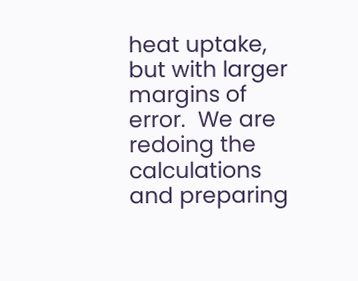heat uptake, but with larger margins of error.  We are redoing the calculations and preparing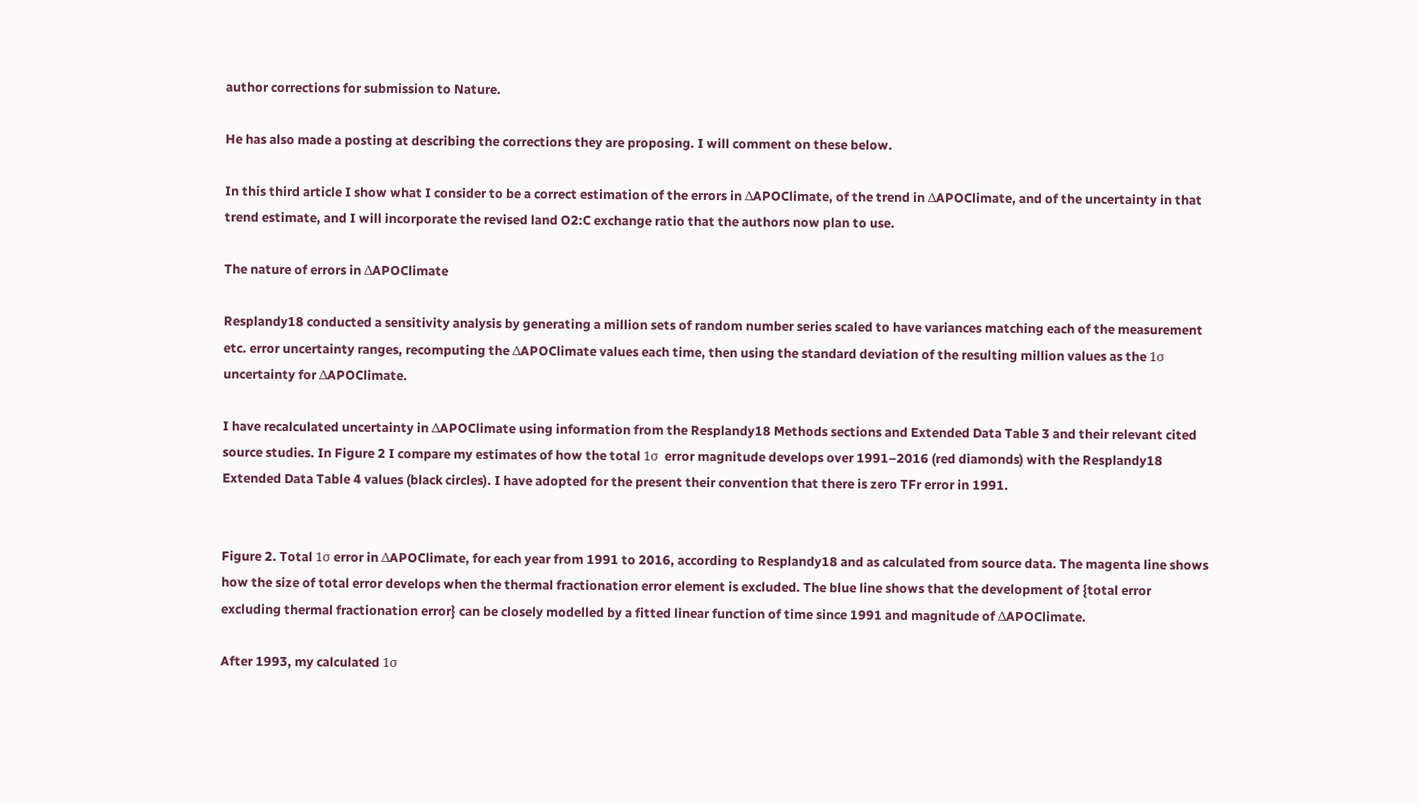author corrections for submission to Nature.

He has also made a posting at describing the corrections they are proposing. I will comment on these below.

In this third article I show what I consider to be a correct estimation of the errors in ΔAPOClimate, of the trend in ΔAPOClimate, and of the uncertainty in that trend estimate, and I will incorporate the revised land O2:C exchange ratio that the authors now plan to use.

The nature of errors in ΔAPOClimate

Resplandy18 conducted a sensitivity analysis by generating a million sets of random number series scaled to have variances matching each of the measurement etc. error uncertainty ranges, recomputing the ΔAPOClimate values each time, then using the standard deviation of the resulting million values as the 1σ uncertainty for ΔAPOClimate.

I have recalculated uncertainty in ΔAPOClimate using information from the Resplandy18 Methods sections and Extended Data Table 3 and their relevant cited source studies. In Figure 2 I compare my estimates of how the total 1σ  error magnitude develops over 1991–2016 (red diamonds) with the Resplandy18 Extended Data Table 4 values (black circles). I have adopted for the present their convention that there is zero TFr error in 1991.


Figure 2. Total 1σ error in ΔAPOClimate, for each year from 1991 to 2016, according to Resplandy18 and as calculated from source data. The magenta line shows how the size of total error develops when the thermal fractionation error element is excluded. The blue line shows that the development of {total error excluding thermal fractionation error} can be closely modelled by a fitted linear function of time since 1991 and magnitude of ΔAPOClimate.

After 1993, my calculated 1σ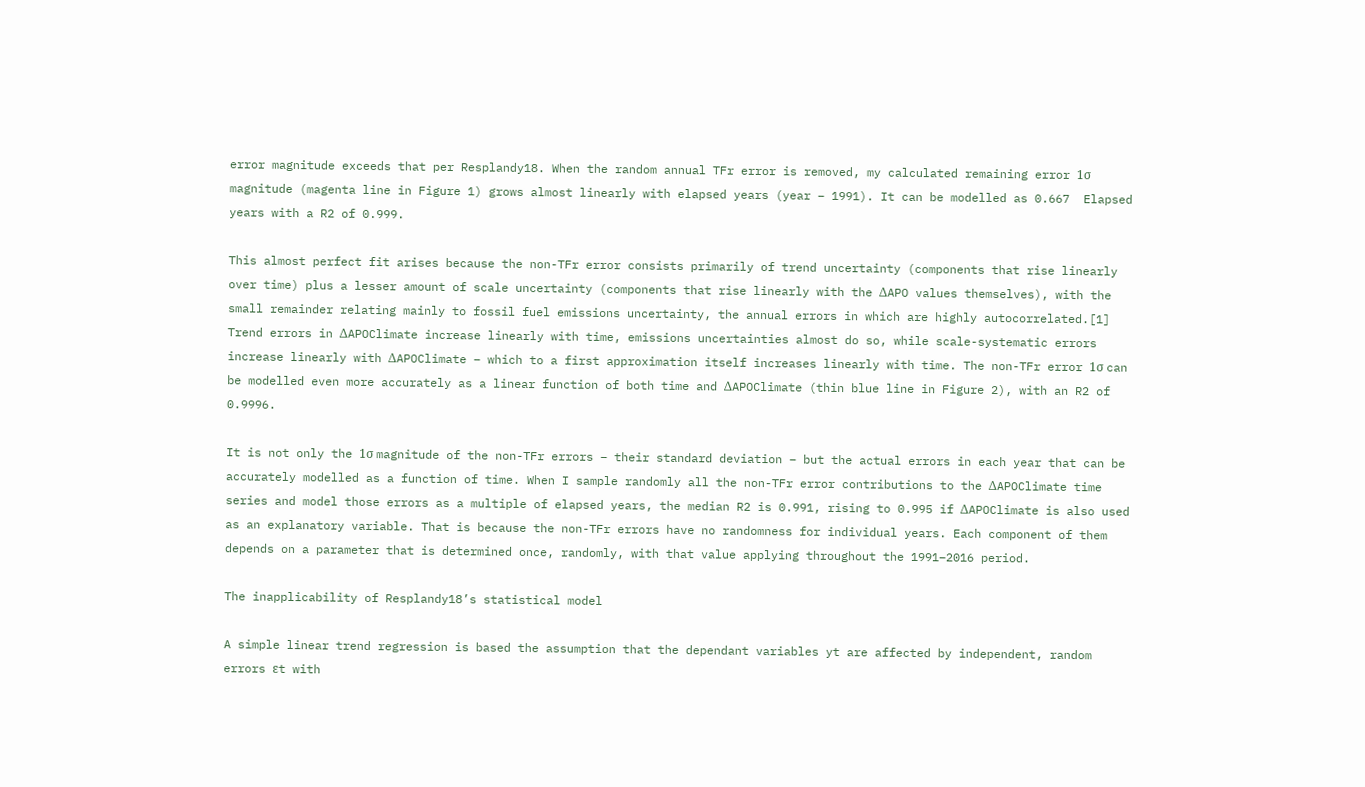error magnitude exceeds that per Resplandy18. When the random annual TFr error is removed, my calculated remaining error 1σ magnitude (magenta line in Figure 1) grows almost linearly with elapsed years (year − 1991). It can be modelled as 0.667  Elapsed years with a R2 of 0.999.

This almost perfect fit arises because the non-TFr error consists primarily of trend uncertainty (components that rise linearly over time) plus a lesser amount of scale uncertainty (components that rise linearly with the ΔAPO values themselves), with the small remainder relating mainly to fossil fuel emissions uncertainty, the annual errors in which are highly autocorrelated.[1] Trend errors in ΔAPOClimate increase linearly with time, emissions uncertainties almost do so, while scale-systematic errors increase linearly with ΔAPOClimate – which to a first approximation itself increases linearly with time. The non-TFr error 1σ can be modelled even more accurately as a linear function of both time and ΔAPOClimate (thin blue line in Figure 2), with an R2 of 0.9996.

It is not only the 1σ magnitude of the non-TFr errors – their standard deviation – but the actual errors in each year that can be accurately modelled as a function of time. When I sample randomly all the non-TFr error contributions to the ΔAPOClimate time series and model those errors as a multiple of elapsed years, the median R2 is 0.991, rising to 0.995 if ΔAPOClimate is also used as an explanatory variable. That is because the non-TFr errors have no randomness for individual years. Each component of them depends on a parameter that is determined once, randomly, with that value applying throughout the 1991–2016 period.

The inapplicability of Resplandy18’s statistical model

A simple linear trend regression is based the assumption that the dependant variables yt are affected by independent, random errors εt with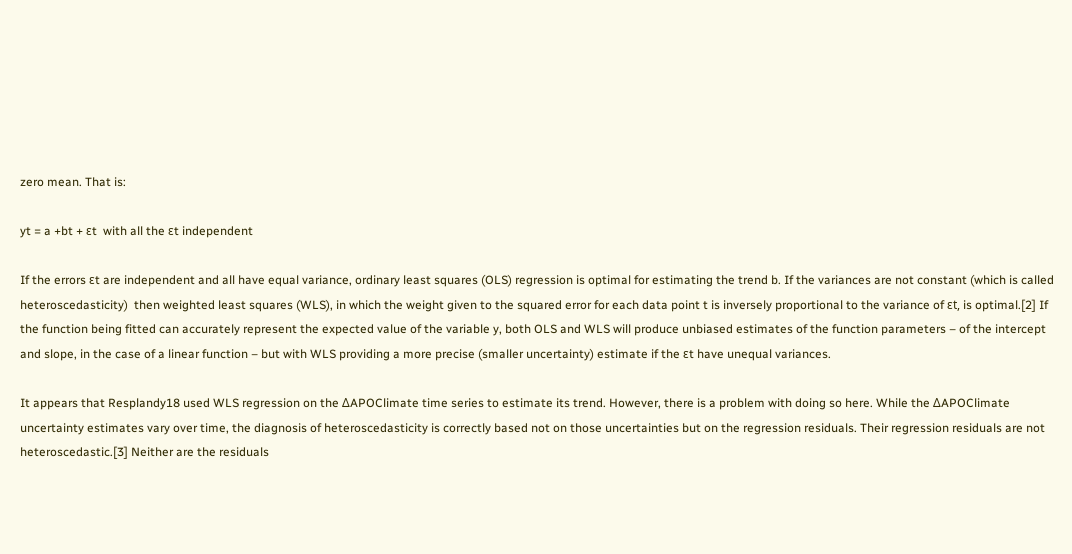zero mean. That is:

yt = a +bt + εt  with all the εt independent

If the errors εt are independent and all have equal variance, ordinary least squares (OLS) regression is optimal for estimating the trend b. If the variances are not constant (which is called heteroscedasticity)  then weighted least squares (WLS), in which the weight given to the squared error for each data point t is inversely proportional to the variance of εt, is optimal.[2] If the function being fitted can accurately represent the expected value of the variable y, both OLS and WLS will produce unbiased estimates of the function parameters – of the intercept and slope, in the case of a linear function – but with WLS providing a more precise (smaller uncertainty) estimate if the εt have unequal variances.

It appears that Resplandy18 used WLS regression on the ΔAPOClimate time series to estimate its trend. However, there is a problem with doing so here. While the ΔAPOClimate uncertainty estimates vary over time, the diagnosis of heteroscedasticity is correctly based not on those uncertainties but on the regression residuals. Their regression residuals are not heteroscedastic.[3] Neither are the residuals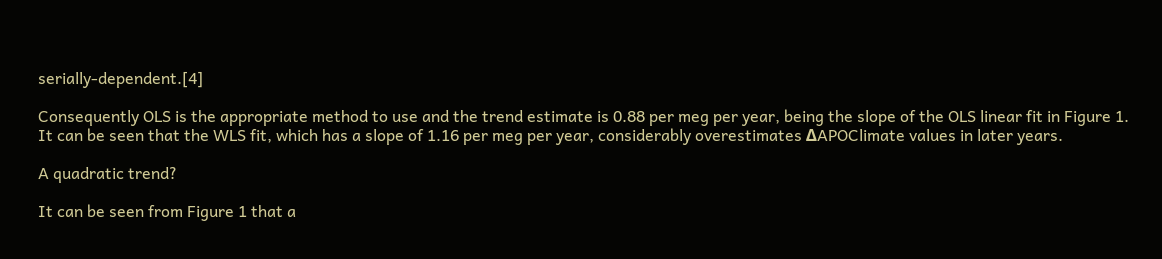serially-dependent.[4]

Consequently OLS is the appropriate method to use and the trend estimate is 0.88 per meg per year, being the slope of the OLS linear fit in Figure 1. It can be seen that the WLS fit, which has a slope of 1.16 per meg per year, considerably overestimates ΔAPOClimate values in later years.

A quadratic trend?

It can be seen from Figure 1 that a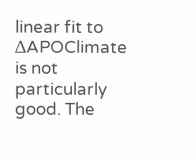linear fit to ΔAPOClimate is not particularly good. The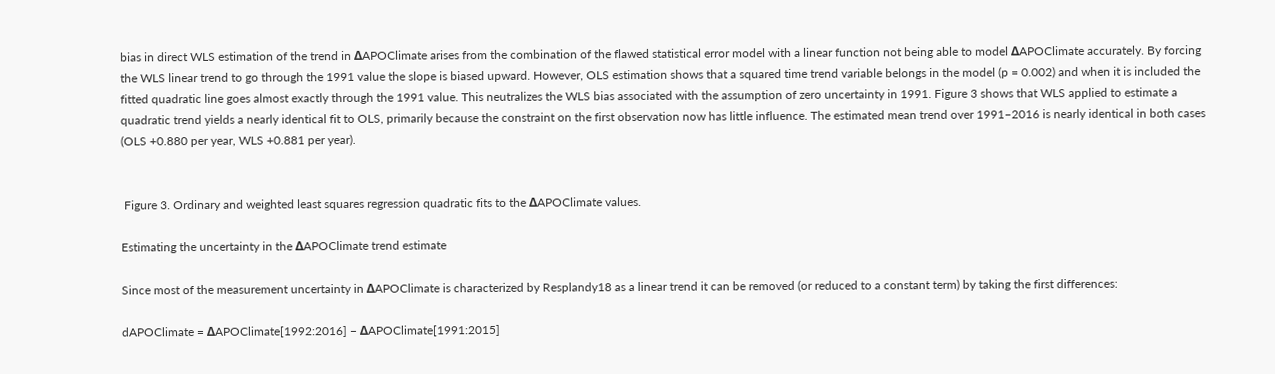bias in direct WLS estimation of the trend in ΔAPOClimate arises from the combination of the flawed statistical error model with a linear function not being able to model ΔAPOClimate accurately. By forcing the WLS linear trend to go through the 1991 value the slope is biased upward. However, OLS estimation shows that a squared time trend variable belongs in the model (p = 0.002) and when it is included the fitted quadratic line goes almost exactly through the 1991 value. This neutralizes the WLS bias associated with the assumption of zero uncertainty in 1991. Figure 3 shows that WLS applied to estimate a quadratic trend yields a nearly identical fit to OLS, primarily because the constraint on the first observation now has little influence. The estimated mean trend over 1991–2016 is nearly identical in both cases (OLS +0.880 per year, WLS +0.881 per year).


 Figure 3. Ordinary and weighted least squares regression quadratic fits to the ΔAPOClimate values.

Estimating the uncertainty in the ΔAPOClimate trend estimate

Since most of the measurement uncertainty in ΔAPOClimate is characterized by Resplandy18 as a linear trend it can be removed (or reduced to a constant term) by taking the first differences:

dAPOClimate = ΔAPOClimate[1992:2016] − ΔAPOClimate[1991:2015]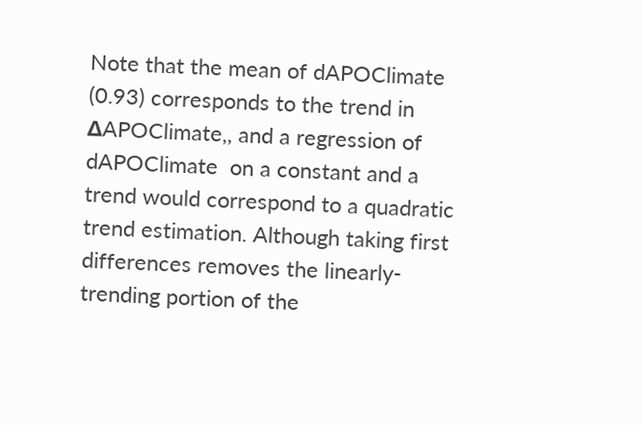Note that the mean of dAPOClimate  (0.93) corresponds to the trend in ΔAPOClimate,, and a regression of dAPOClimate  on a constant and a trend would correspond to a quadratic trend estimation. Although taking first differences removes the linearly-trending portion of the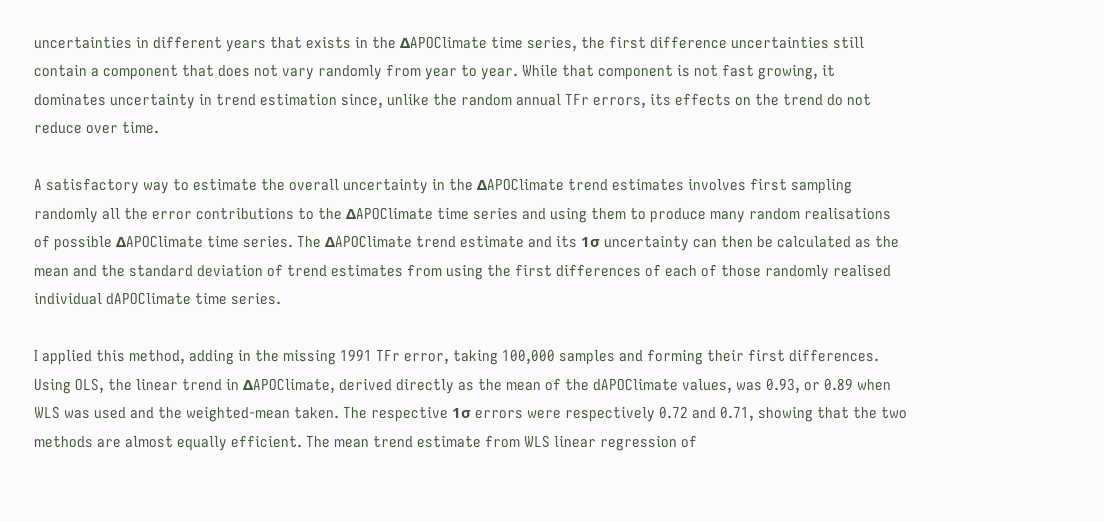uncertainties in different years that exists in the ΔAPOClimate time series, the first difference uncertainties still contain a component that does not vary randomly from year to year. While that component is not fast growing, it dominates uncertainty in trend estimation since, unlike the random annual TFr errors, its effects on the trend do not reduce over time.

A satisfactory way to estimate the overall uncertainty in the ΔAPOClimate trend estimates involves first sampling randomly all the error contributions to the ΔAPOClimate time series and using them to produce many random realisations of possible ΔAPOClimate time series. The ΔAPOClimate trend estimate and its 1σ uncertainty can then be calculated as the mean and the standard deviation of trend estimates from using the first differences of each of those randomly realised individual dAPOClimate time series.

I applied this method, adding in the missing 1991 TFr error, taking 100,000 samples and forming their first differences. Using OLS, the linear trend in ΔAPOClimate, derived directly as the mean of the dAPOClimate values, was 0.93, or 0.89 when WLS was used and the weighted-mean taken. The respective 1σ errors were respectively 0.72 and 0.71, showing that the two methods are almost equally efficient. The mean trend estimate from WLS linear regression of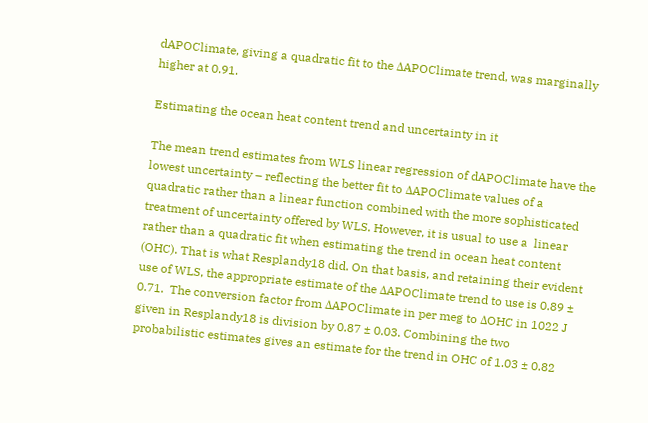dAPOClimate, giving a quadratic fit to the ΔAPOClimate trend, was marginally higher at 0.91.

Estimating the ocean heat content trend and uncertainty in it

The mean trend estimates from WLS linear regression of dAPOClimate have the lowest uncertainty – reflecting the better fit to ΔAPOClimate values of a quadratic rather than a linear function combined with the more sophisticated treatment of uncertainty offered by WLS. However, it is usual to use a  linear rather than a quadratic fit when estimating the trend in ocean heat content (OHC). That is what Resplandy18 did. On that basis, and retaining their evident use of WLS, the appropriate estimate of the ΔAPOClimate trend to use is 0.89 ± 0.71.  The conversion factor from ΔAPOClimate in per meg to ΔOHC in 1022 J given in Resplandy18 is division by 0.87 ± 0.03. Combining the two probabilistic estimates gives an estimate for the trend in OHC of 1.03 ± 0.82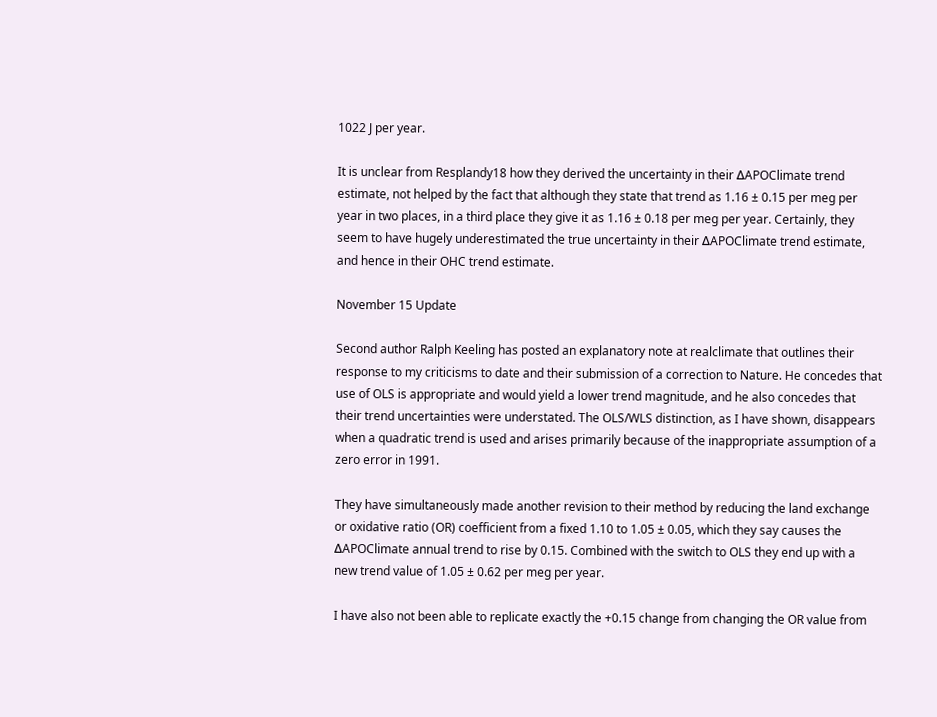1022 J per year.

It is unclear from Resplandy18 how they derived the uncertainty in their ΔAPOClimate trend estimate, not helped by the fact that although they state that trend as 1.16 ± 0.15 per meg per year in two places, in a third place they give it as 1.16 ± 0.18 per meg per year. Certainly, they seem to have hugely underestimated the true uncertainty in their ΔAPOClimate trend estimate, and hence in their OHC trend estimate.

November 15 Update

Second author Ralph Keeling has posted an explanatory note at realclimate that outlines their response to my criticisms to date and their submission of a correction to Nature. He concedes that use of OLS is appropriate and would yield a lower trend magnitude, and he also concedes that their trend uncertainties were understated. The OLS/WLS distinction, as I have shown, disappears when a quadratic trend is used and arises primarily because of the inappropriate assumption of a zero error in 1991.

They have simultaneously made another revision to their method by reducing the land exchange or oxidative ratio (OR) coefficient from a fixed 1.10 to 1.05 ± 0.05, which they say causes the ΔAPOClimate annual trend to rise by 0.15. Combined with the switch to OLS they end up with a new trend value of 1.05 ± 0.62 per meg per year.

I have also not been able to replicate exactly the +0.15 change from changing the OR value from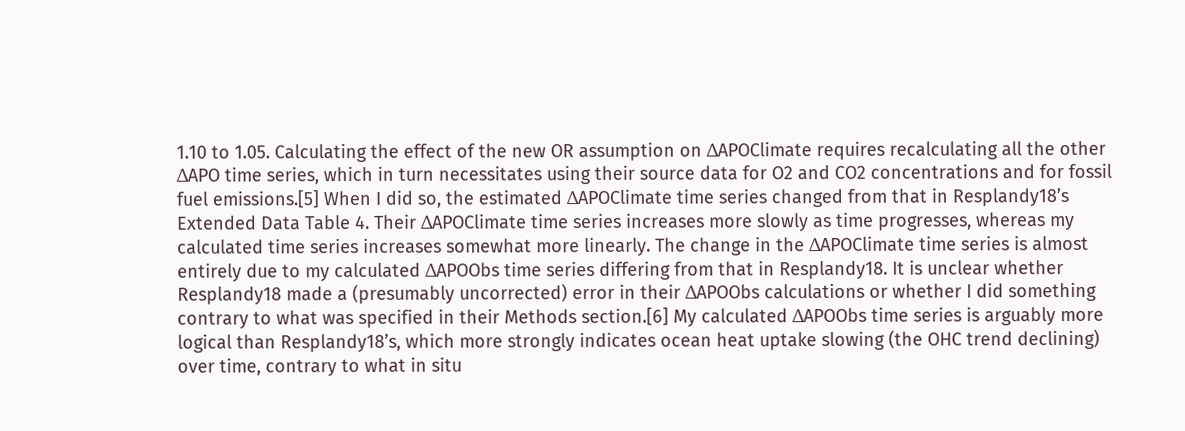1.10 to 1.05. Calculating the effect of the new OR assumption on ΔAPOClimate requires recalculating all the other ΔAPO time series, which in turn necessitates using their source data for O2 and CO2 concentrations and for fossil fuel emissions.[5] When I did so, the estimated ΔAPOClimate time series changed from that in Resplandy18’s Extended Data Table 4. Their ΔAPOClimate time series increases more slowly as time progresses, whereas my calculated time series increases somewhat more linearly. The change in the ΔAPOClimate time series is almost entirely due to my calculated ΔAPOObs time series differing from that in Resplandy18. It is unclear whether Resplandy18 made a (presumably uncorrected) error in their ΔAPOObs calculations or whether I did something contrary to what was specified in their Methods section.[6] My calculated ΔAPOObs time series is arguably more logical than Resplandy18’s, which more strongly indicates ocean heat uptake slowing (the OHC trend declining) over time, contrary to what in situ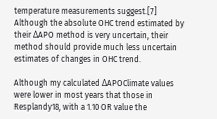temperature measurements suggest.[7] Although the absolute OHC trend estimated by their ΔAPO method is very uncertain, their method should provide much less uncertain estimates of changes in OHC trend.

Although my calculated ΔAPOClimate values were lower in most years that those in Resplandy18, with a 1.10 OR value the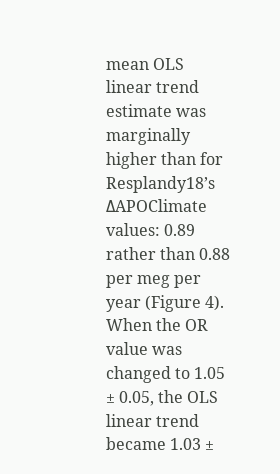mean OLS linear trend estimate was marginally higher than for Resplandy18’s ΔAPOClimate values: 0.89 rather than 0.88 per meg per year (Figure 4). When the OR value was changed to 1.05 ± 0.05, the OLS linear trend became 1.03 ±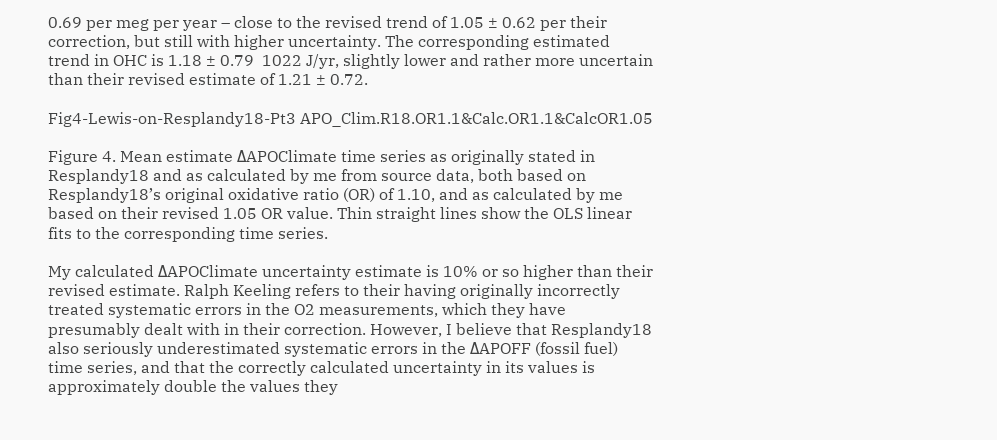0.69 per meg per year – close to the revised trend of 1.05 ± 0.62 per their correction, but still with higher uncertainty. The corresponding estimated trend in OHC is 1.18 ± 0.79  1022 J/yr, slightly lower and rather more uncertain than their revised estimate of 1.21 ± 0.72.

Fig4-Lewis-on-Resplandy18-Pt3 APO_Clim.R18.OR1.1&Calc.OR1.1&CalcOR1.05

Figure 4. Mean estimate ΔAPOClimate time series as originally stated in Resplandy18 and as calculated by me from source data, both based on Resplandy18’s original oxidative ratio (OR) of 1.10, and as calculated by me based on their revised 1.05 OR value. Thin straight lines show the OLS linear fits to the corresponding time series.

My calculated ΔAPOClimate uncertainty estimate is 10% or so higher than their revised estimate. Ralph Keeling refers to their having originally incorrectly treated systematic errors in the O2 measurements, which they have presumably dealt with in their correction. However, I believe that Resplandy18 also seriously underestimated systematic errors in the ΔAPOFF (fossil fuel) time series, and that the correctly calculated uncertainty in its values is approximately double the values they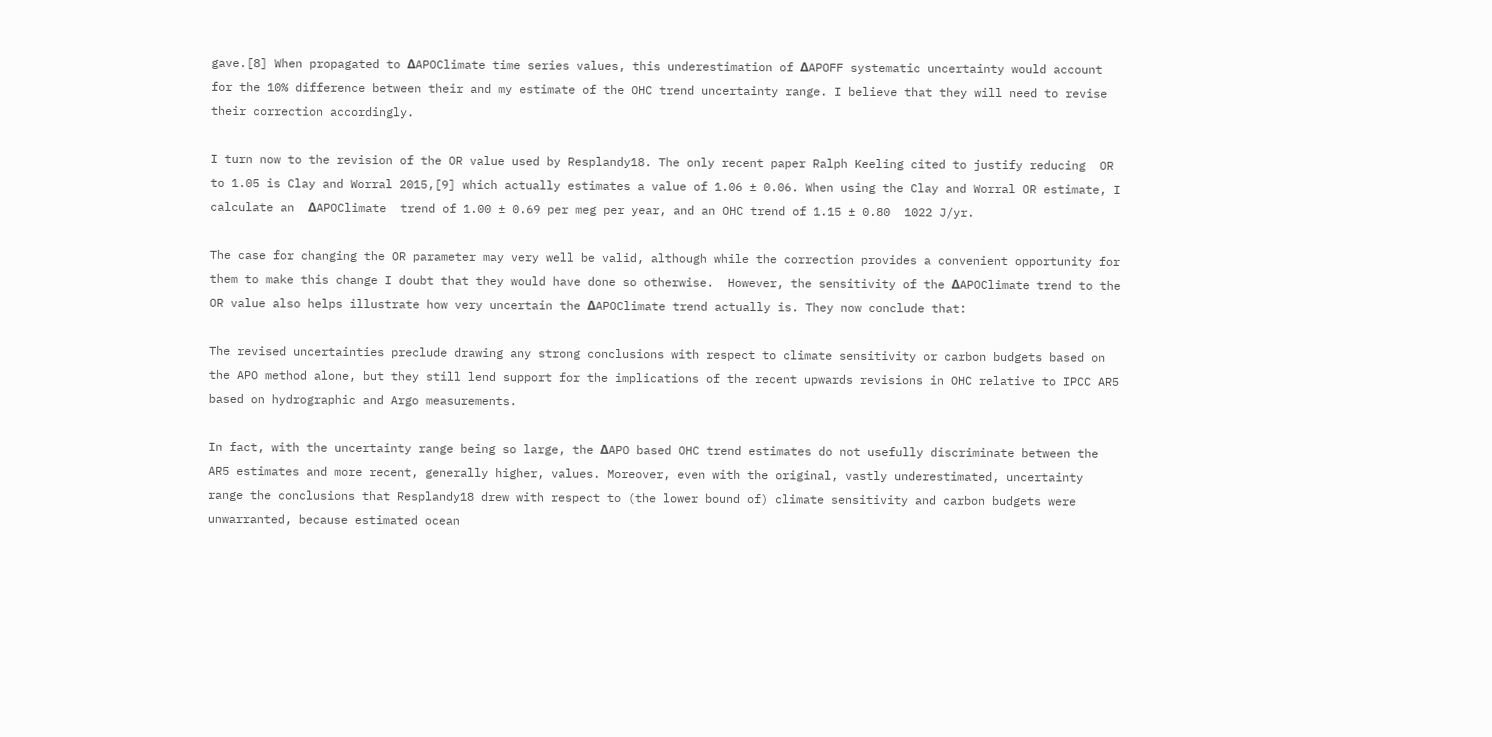gave.[8] When propagated to ΔAPOClimate time series values, this underestimation of ΔAPOFF systematic uncertainty would account for the 10% difference between their and my estimate of the OHC trend uncertainty range. I believe that they will need to revise their correction accordingly.

I turn now to the revision of the OR value used by Resplandy18. The only recent paper Ralph Keeling cited to justify reducing  OR to 1.05 is Clay and Worral 2015,[9] which actually estimates a value of 1.06 ± 0.06. When using the Clay and Worral OR estimate, I calculate an  ΔAPOClimate  trend of 1.00 ± 0.69 per meg per year, and an OHC trend of 1.15 ± 0.80  1022 J/yr.

The case for changing the OR parameter may very well be valid, although while the correction provides a convenient opportunity for them to make this change I doubt that they would have done so otherwise.  However, the sensitivity of the ΔAPOClimate trend to the OR value also helps illustrate how very uncertain the ΔAPOClimate trend actually is. They now conclude that:

The revised uncertainties preclude drawing any strong conclusions with respect to climate sensitivity or carbon budgets based on the APO method alone, but they still lend support for the implications of the recent upwards revisions in OHC relative to IPCC AR5 based on hydrographic and Argo measurements.

In fact, with the uncertainty range being so large, the ΔAPO based OHC trend estimates do not usefully discriminate between the AR5 estimates and more recent, generally higher, values. Moreover, even with the original, vastly underestimated, uncertainty range the conclusions that Resplandy18 drew with respect to (the lower bound of) climate sensitivity and carbon budgets were unwarranted, because estimated ocean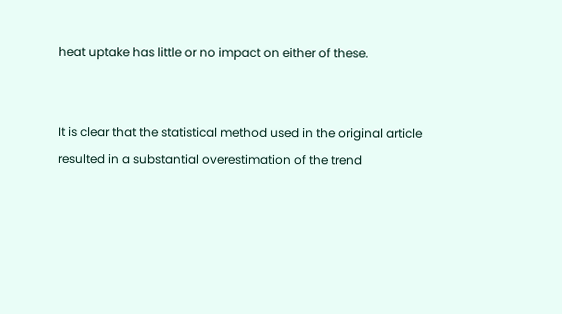heat uptake has little or no impact on either of these.


It is clear that the statistical method used in the original article resulted in a substantial overestimation of the trend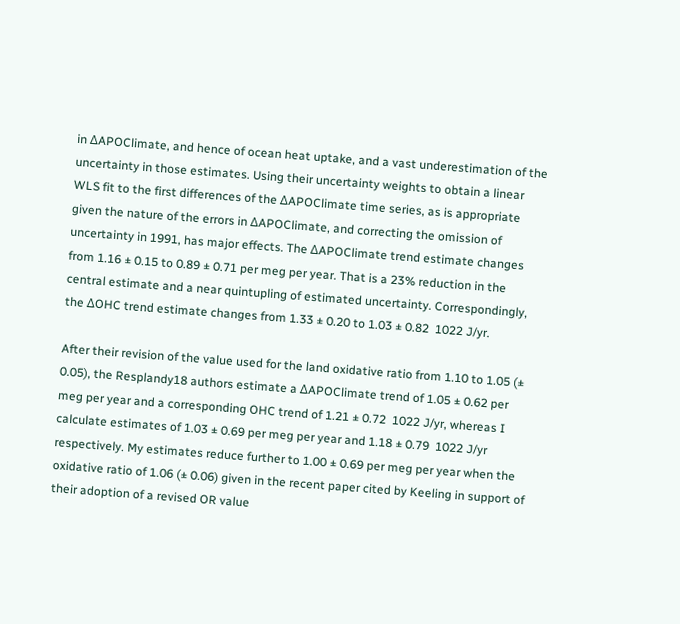in ΔAPOClimate, and hence of ocean heat uptake, and a vast underestimation of the uncertainty in those estimates. Using their uncertainty weights to obtain a linear WLS fit to the first differences of the ΔAPOClimate time series, as is appropriate given the nature of the errors in ΔAPOClimate, and correcting the omission of uncertainty in 1991, has major effects. The ΔAPOClimate trend estimate changes from 1.16 ± 0.15 to 0.89 ± 0.71 per meg per year. That is a 23% reduction in the central estimate and a near quintupling of estimated uncertainty. Correspondingly, the ΔOHC trend estimate changes from 1.33 ± 0.20 to 1.03 ± 0.82  1022 J/yr.

After their revision of the value used for the land oxidative ratio from 1.10 to 1.05 (± 0.05), the Resplandy18 authors estimate a ΔAPOClimate trend of 1.05 ± 0.62 per meg per year and a corresponding OHC trend of 1.21 ± 0.72  1022 J/yr, whereas I calculate estimates of 1.03 ± 0.69 per meg per year and 1.18 ± 0.79  1022 J/yr respectively. My estimates reduce further to 1.00 ± 0.69 per meg per year when the oxidative ratio of 1.06 (± 0.06) given in the recent paper cited by Keeling in support of their adoption of a revised OR value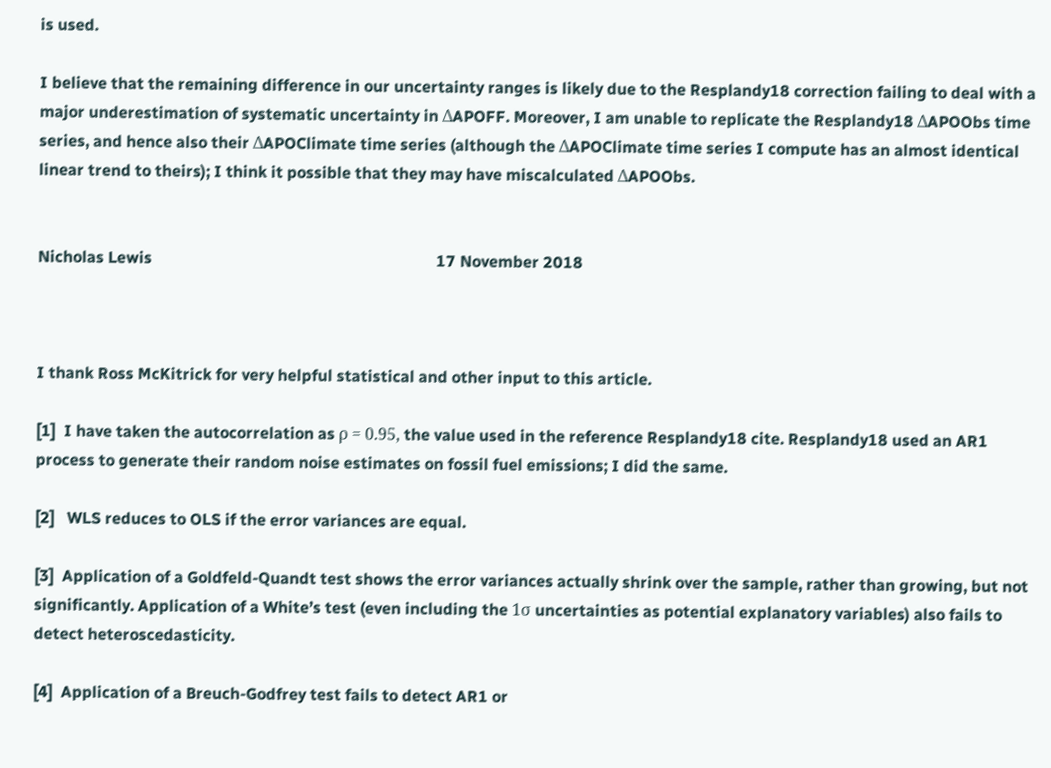is used.

I believe that the remaining difference in our uncertainty ranges is likely due to the Resplandy18 correction failing to deal with a major underestimation of systematic uncertainty in ΔAPOFF. Moreover, I am unable to replicate the Resplandy18 ΔAPOObs time series, and hence also their ΔAPOClimate time series (although the ΔAPOClimate time series I compute has an almost identical linear trend to theirs); I think it possible that they may have miscalculated ΔAPOObs.


Nicholas Lewis                                                                       17 November 2018



I thank Ross McKitrick for very helpful statistical and other input to this article.

[1]  I have taken the autocorrelation as ρ = 0.95, the value used in the reference Resplandy18 cite. Resplandy18 used an AR1 process to generate their random noise estimates on fossil fuel emissions; I did the same.

[2]   WLS reduces to OLS if the error variances are equal.

[3]  Application of a Goldfeld-Quandt test shows the error variances actually shrink over the sample, rather than growing, but not significantly. Application of a White’s test (even including the 1σ uncertainties as potential explanatory variables) also fails to detect heteroscedasticity.

[4]  Application of a Breuch-Godfrey test fails to detect AR1 or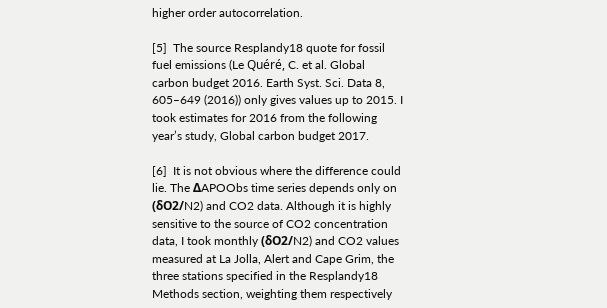higher order autocorrelation.

[5]  The source Resplandy18 quote for fossil fuel emissions (Le Quéré, C. et al. Global carbon budget 2016. Earth Syst. Sci. Data 8, 605–649 (2016)) only gives values up to 2015. I took estimates for 2016 from the following year’s study, Global carbon budget 2017.

[6]  It is not obvious where the difference could lie. The ΔAPOObs time series depends only on (δO2/N2) and CO2 data. Although it is highly sensitive to the source of CO2 concentration data, I took monthly (δO2/N2) and CO2 values measured at La Jolla, Alert and Cape Grim, the three stations specified in the Resplandy18 Methods section, weighting them respectively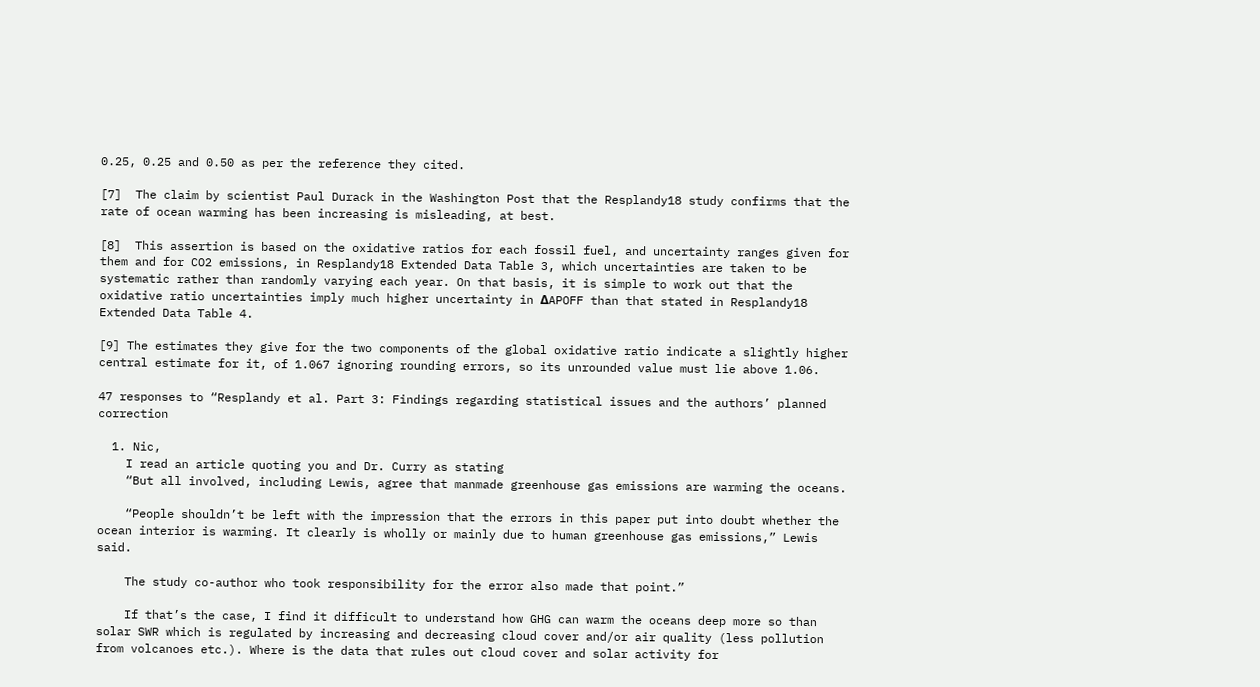0.25, 0.25 and 0.50 as per the reference they cited.

[7]  The claim by scientist Paul Durack in the Washington Post that the Resplandy18 study confirms that the rate of ocean warming has been increasing is misleading, at best.

[8]  This assertion is based on the oxidative ratios for each fossil fuel, and uncertainty ranges given for them and for CO2 emissions, in Resplandy18 Extended Data Table 3, which uncertainties are taken to be systematic rather than randomly varying each year. On that basis, it is simple to work out that the oxidative ratio uncertainties imply much higher uncertainty in ΔAPOFF than that stated in Resplandy18 Extended Data Table 4.

[9] The estimates they give for the two components of the global oxidative ratio indicate a slightly higher central estimate for it, of 1.067 ignoring rounding errors, so its unrounded value must lie above 1.06.

47 responses to “Resplandy et al. Part 3: Findings regarding statistical issues and the authors’ planned correction

  1. Nic,
    I read an article quoting you and Dr. Curry as stating
    “But all involved, including Lewis, agree that manmade greenhouse gas emissions are warming the oceans.

    “People shouldn’t be left with the impression that the errors in this paper put into doubt whether the ocean interior is warming. It clearly is wholly or mainly due to human greenhouse gas emissions,” Lewis said.

    The study co-author who took responsibility for the error also made that point.”

    If that’s the case, I find it difficult to understand how GHG can warm the oceans deep more so than solar SWR which is regulated by increasing and decreasing cloud cover and/or air quality (less pollution from volcanoes etc.). Where is the data that rules out cloud cover and solar activity for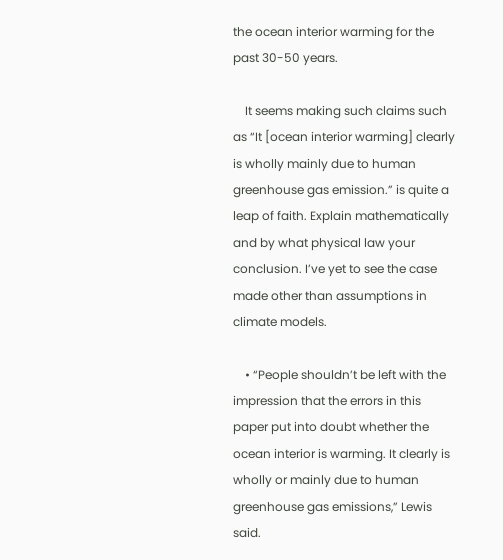the ocean interior warming for the past 30-50 years.

    It seems making such claims such as “It [ocean interior warming] clearly is wholly mainly due to human greenhouse gas emission.” is quite a leap of faith. Explain mathematically and by what physical law your conclusion. I’ve yet to see the case made other than assumptions in climate models.

    • “People shouldn’t be left with the impression that the errors in this paper put into doubt whether the ocean interior is warming. It clearly is wholly or mainly due to human greenhouse gas emissions,” Lewis said.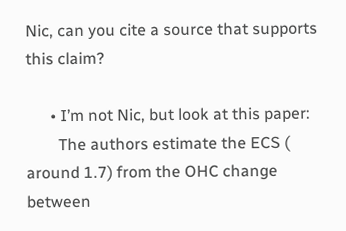Nic, can you cite a source that supports this claim?

      • I’m not Nic, but look at this paper:
        The authors estimate the ECS ( around 1.7) from the OHC change between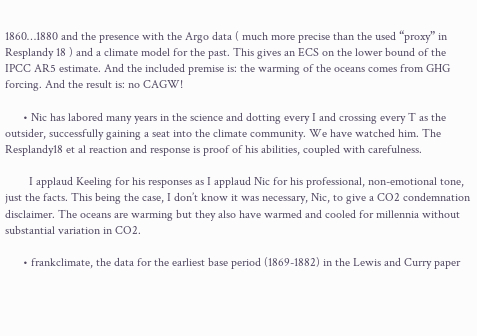1860…1880 and the presence with the Argo data ( much more precise than the used “proxy” in Resplandy 18 ) and a climate model for the past. This gives an ECS on the lower bound of the IPCC AR5 estimate. And the included premise is: the warming of the oceans comes from GHG forcing. And the result is: no CAGW!

      • Nic has labored many years in the science and dotting every I and crossing every T as the outsider, successfully gaining a seat into the climate community. We have watched him. The Resplandy18 et al reaction and response is proof of his abilities, coupled with carefulness.

        I applaud Keeling for his responses as I applaud Nic for his professional, non-emotional tone, just the facts. This being the case, I don’t know it was necessary, Nic, to give a CO2 condemnation disclaimer. The oceans are warming but they also have warmed and cooled for millennia without substantial variation in CO2.

      • frankclimate, the data for the earliest base period (1869-1882) in the Lewis and Curry paper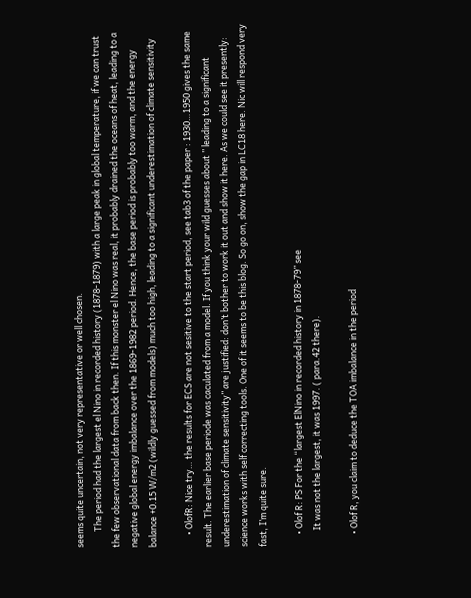seems quite uncertain, not very representative or well chosen.
        The period had the largest el Nino in recorded history (1878-1879) with a large peak in global temperature, if we can trust the few observational data from back then. If this monster el Nino was real, it probably drained the oceans of heat, leading to a negative global energy imbalance over the 1869-1982 period. Hence, the base period is probably too warm, and the energy balance +0.15 W/m2 (wildly guessed from models) much too high, leading to a significant underestimation of climate sensitivity

      • OlofR: Nice try… the results for ECS are not sesitive to the start period, see tab3 of the paper : 1930…1950 gives the same result. The earlier base periode was caculated from a model. If you think your wild guesses about ” leading to a significant underestimation of climate sensitivity” are justified: don’t bother to work it out and show it here. As we could see it presently: science works with self correcting tools. One of it seems to be this blog. So go on, show the gap in LC18 here. Nic will respond very fast, I’m quite sure.

      • Olof R: PS For the “largest ElNino in recorded history in 1878-79” see
        It was not the largest, it was 1997. ( para.42 there).

      • Olof R, you claim to deduce the TOA imbalance in the period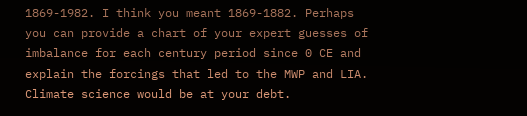1869-1982. I think you meant 1869-1882. Perhaps you can provide a chart of your expert guesses of imbalance for each century period since 0 CE and explain the forcings that led to the MWP and LIA. Climate science would be at your debt.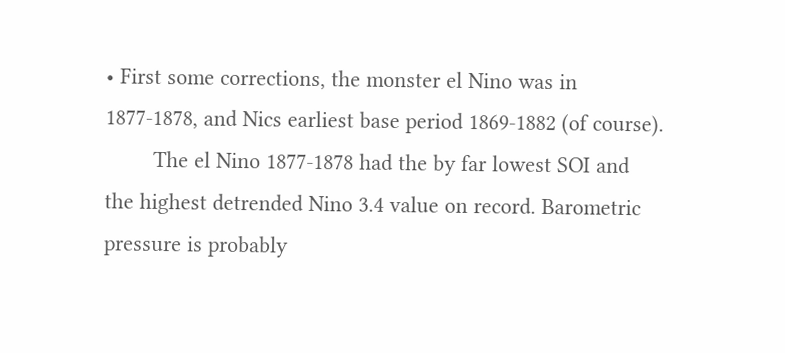• First some corrections, the monster el Nino was in 1877-1878, and Nics earliest base period 1869-1882 (of course).
        The el Nino 1877-1878 had the by far lowest SOI and the highest detrended Nino 3.4 value on record. Barometric pressure is probably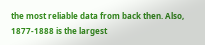the most reliable data from back then. Also, 1877-1888 is the largest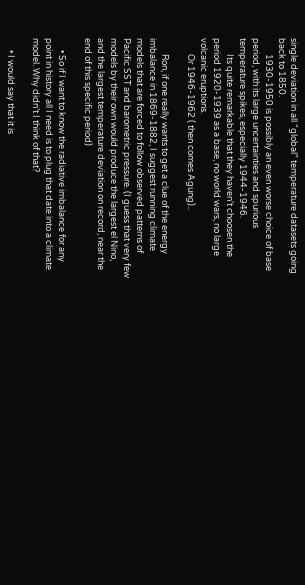single deviation in all “global” temperature datasets going back to 1850.
        1930-1950 is possibly an even worse choice of base period, with its large uncertainties and spurious temperature spikes, especially 1944-1946.
        Its quite remarkable that they haven’t choosen the period 1920-1939 as a base, no world wars, no large volcanic eruptions.
        Or 1946-1962 ( then comes Agung)..

        Ron, if one really wants to get a clue of the energy imbalance in 1869-1882, I suggest running climate models that are forced to follow observed patterns of Pacific SST and barometric pressure. (I guess that very few models by their own would produce the largest el Nino, and the largest temperature deviation on record, near the end of this specific period)

      • So if I want to know the radiative imbalance for any point in history all I need is to plug that date into a climate model. Why didn’t I think of that?

      • I would say that it is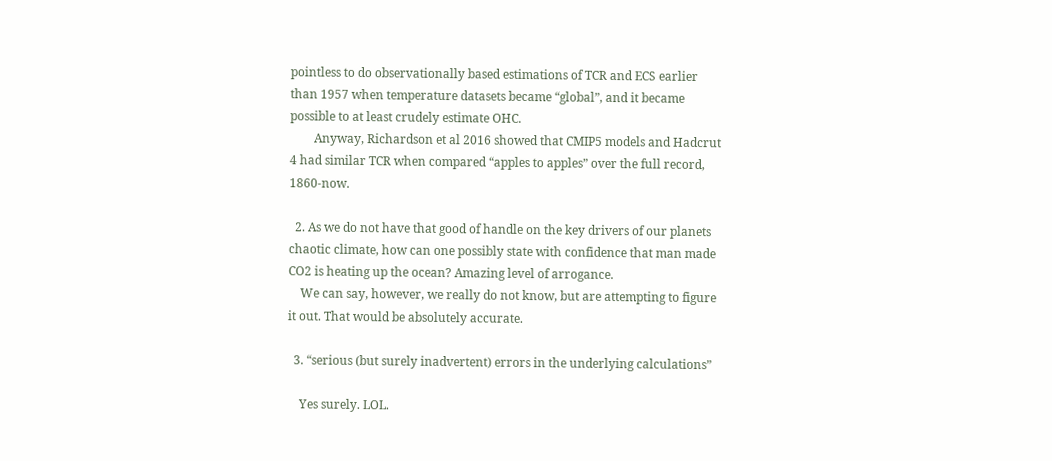pointless to do observationally based estimations of TCR and ECS earlier than 1957 when temperature datasets became “global”, and it became possible to at least crudely estimate OHC.
        Anyway, Richardson et al 2016 showed that CMIP5 models and Hadcrut 4 had similar TCR when compared “apples to apples” over the full record, 1860-now.

  2. As we do not have that good of handle on the key drivers of our planets chaotic climate, how can one possibly state with confidence that man made CO2 is heating up the ocean? Amazing level of arrogance.
    We can say, however, we really do not know, but are attempting to figure it out. That would be absolutely accurate.

  3. “serious (but surely inadvertent) errors in the underlying calculations”

    Yes surely. LOL.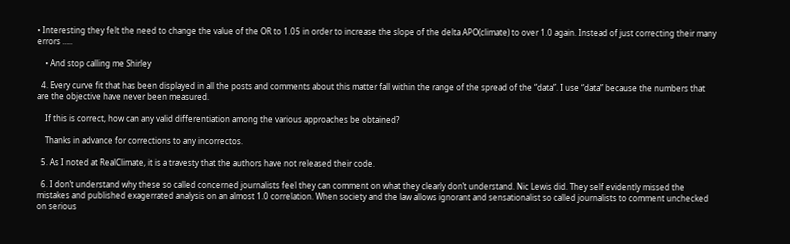• Interesting they felt the need to change the value of the OR to 1.05 in order to increase the slope of the delta APO(climate) to over 1.0 again. Instead of just correcting their many errors …..

    • And stop calling me Shirley

  4. Every curve fit that has been displayed in all the posts and comments about this matter fall within the range of the spread of the “data”. I use “data” because the numbers that are the objective have never been measured.

    If this is correct, how can any valid differentiation among the various approaches be obtained?

    Thanks in advance for corrections to any incorrectos.

  5. As I noted at RealClimate, it is a travesty that the authors have not released their code.

  6. I don’t understand why these so called concerned journalists feel they can comment on what they clearly don’t understand. Nic Lewis did. They self evidently missed the mistakes and published exagerrated analysis on an almost 1.0 correlation. When society and the law allows ignorant and sensationalist so called journalists to comment unchecked on serious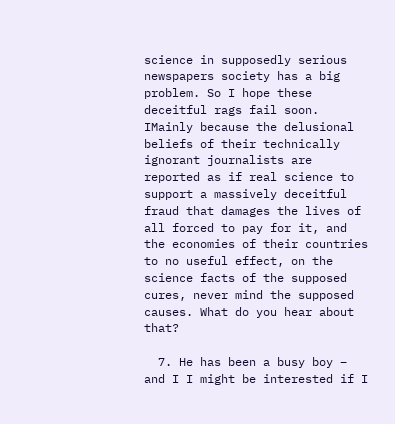science in supposedly serious newspapers society has a big problem. So I hope these deceitful rags fail soon. IMainly because the delusional beliefs of their technically ignorant journalists are reported as if real science to support a massively deceitful fraud that damages the lives of all forced to pay for it, and the economies of their countries to no useful effect, on the science facts of the supposed cures, never mind the supposed causes. What do you hear about that?

  7. He has been a busy boy – and I I might be interested if I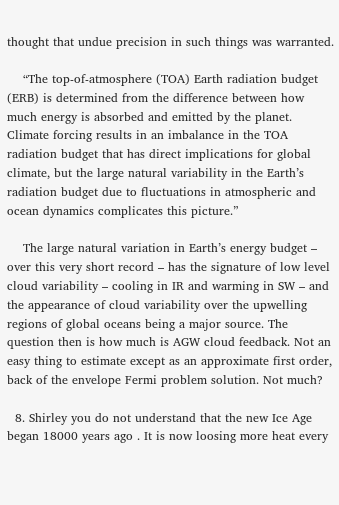thought that undue precision in such things was warranted.

    “The top-of-atmosphere (TOA) Earth radiation budget (ERB) is determined from the difference between how much energy is absorbed and emitted by the planet. Climate forcing results in an imbalance in the TOA radiation budget that has direct implications for global climate, but the large natural variability in the Earth’s radiation budget due to fluctuations in atmospheric and ocean dynamics complicates this picture.”

    The large natural variation in Earth’s energy budget – over this very short record – has the signature of low level cloud variability – cooling in IR and warming in SW – and the appearance of cloud variability over the upwelling regions of global oceans being a major source. The question then is how much is AGW cloud feedback. Not an easy thing to estimate except as an approximate first order, back of the envelope Fermi problem solution. Not much?

  8. Shirley you do not understand that the new Ice Age began 18000 years ago . It is now loosing more heat every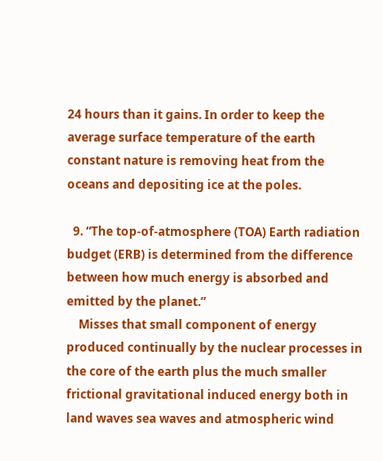24 hours than it gains. In order to keep the average surface temperature of the earth constant nature is removing heat from the oceans and depositing ice at the poles.

  9. “The top-of-atmosphere (TOA) Earth radiation budget (ERB) is determined from the difference between how much energy is absorbed and emitted by the planet.”
    Misses that small component of energy produced continually by the nuclear processes in the core of the earth plus the much smaller frictional gravitational induced energy both in land waves sea waves and atmospheric wind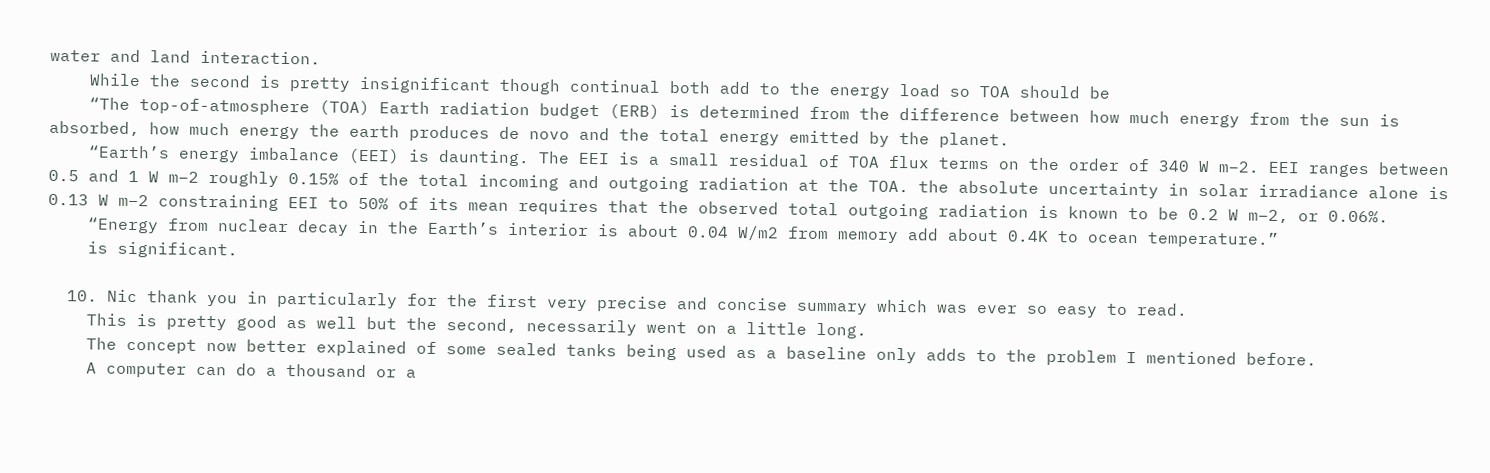water and land interaction.
    While the second is pretty insignificant though continual both add to the energy load so TOA should be
    “The top-of-atmosphere (TOA) Earth radiation budget (ERB) is determined from the difference between how much energy from the sun is absorbed, how much energy the earth produces de novo and the total energy emitted by the planet.
    “Earth’s energy imbalance (EEI) is daunting. The EEI is a small residual of TOA flux terms on the order of 340 W m−2. EEI ranges between 0.5 and 1 W m−2 roughly 0.15% of the total incoming and outgoing radiation at the TOA. the absolute uncertainty in solar irradiance alone is 0.13 W m−2 constraining EEI to 50% of its mean requires that the observed total outgoing radiation is known to be 0.2 W m−2, or 0.06%.
    “Energy from nuclear decay in the Earth’s interior is about 0.04 W/m2 from memory add about 0.4K to ocean temperature.”
    is significant.

  10. Nic thank you in particularly for the first very precise and concise summary which was ever so easy to read.
    This is pretty good as well but the second, necessarily went on a little long.
    The concept now better explained of some sealed tanks being used as a baseline only adds to the problem I mentioned before.
    A computer can do a thousand or a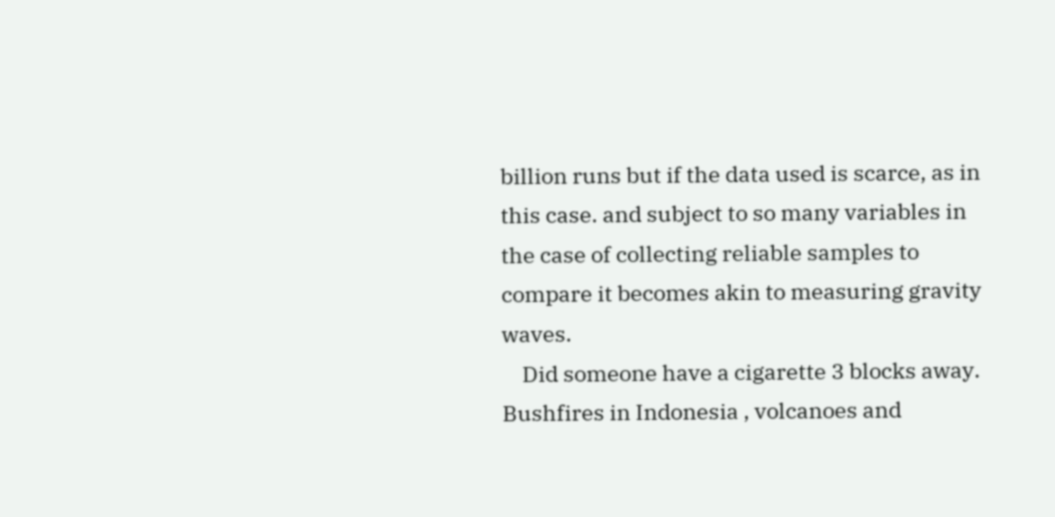billion runs but if the data used is scarce, as in this case. and subject to so many variables in the case of collecting reliable samples to compare it becomes akin to measuring gravity waves.
    Did someone have a cigarette 3 blocks away. Bushfires in Indonesia , volcanoes and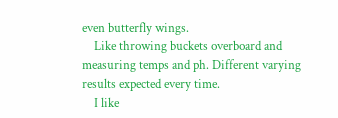even butterfly wings.
    Like throwing buckets overboard and measuring temps and ph. Different varying results expected every time.
    I like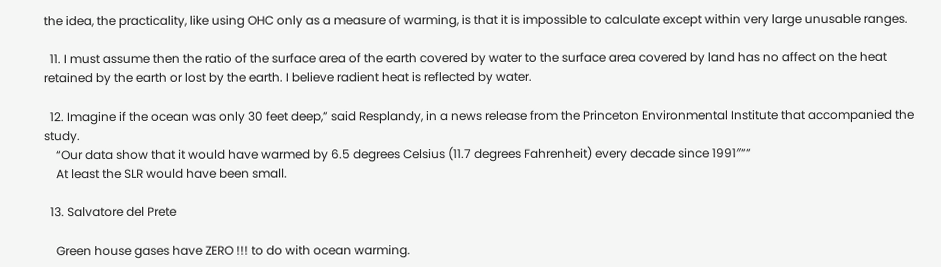the idea, the practicality, like using OHC only as a measure of warming, is that it is impossible to calculate except within very large unusable ranges.

  11. I must assume then the ratio of the surface area of the earth covered by water to the surface area covered by land has no affect on the heat retained by the earth or lost by the earth. I believe radient heat is reflected by water.

  12. Imagine if the ocean was only 30 feet deep,” said Resplandy, in a news release from the Princeton Environmental Institute that accompanied the study.
    “Our data show that it would have warmed by 6.5 degrees Celsius (11.7 degrees Fahrenheit) every decade since 1991″””
    At least the SLR would have been small.

  13. Salvatore del Prete

    Green house gases have ZERO !!! to do with ocean warming.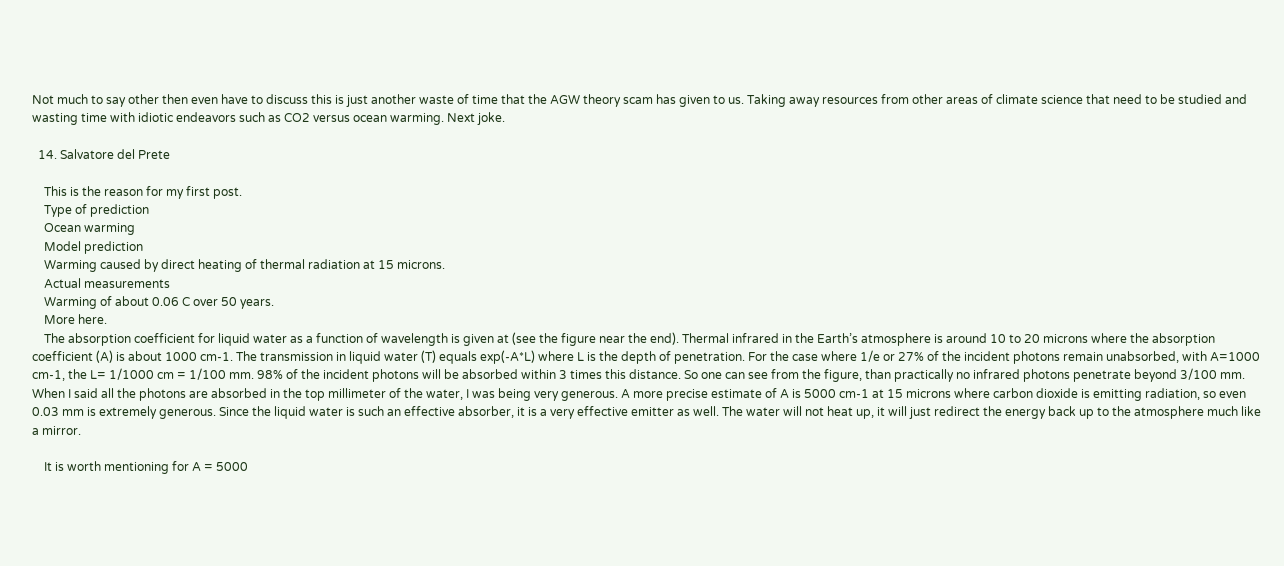Not much to say other then even have to discuss this is just another waste of time that the AGW theory scam has given to us. Taking away resources from other areas of climate science that need to be studied and wasting time with idiotic endeavors such as CO2 versus ocean warming. Next joke.

  14. Salvatore del Prete

    This is the reason for my first post.
    Type of prediction
    Ocean warming
    Model prediction
    Warming caused by direct heating of thermal radiation at 15 microns.
    Actual measurements
    Warming of about 0.06 C over 50 years.
    More here.
    The absorption coefficient for liquid water as a function of wavelength is given at (see the figure near the end). Thermal infrared in the Earth’s atmosphere is around 10 to 20 microns where the absorption coefficient (A) is about 1000 cm-1. The transmission in liquid water (T) equals exp(-A*L) where L is the depth of penetration. For the case where 1/e or 27% of the incident photons remain unabsorbed, with A=1000 cm-1, the L= 1/1000 cm = 1/100 mm. 98% of the incident photons will be absorbed within 3 times this distance. So one can see from the figure, than practically no infrared photons penetrate beyond 3/100 mm. When I said all the photons are absorbed in the top millimeter of the water, I was being very generous. A more precise estimate of A is 5000 cm-1 at 15 microns where carbon dioxide is emitting radiation, so even 0.03 mm is extremely generous. Since the liquid water is such an effective absorber, it is a very effective emitter as well. The water will not heat up, it will just redirect the energy back up to the atmosphere much like a mirror.

    It is worth mentioning for A = 5000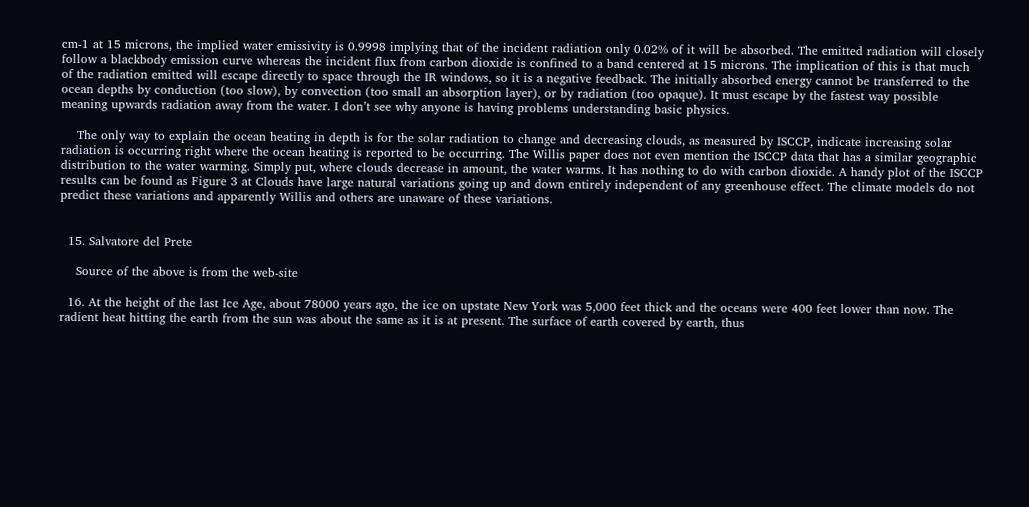cm-1 at 15 microns, the implied water emissivity is 0.9998 implying that of the incident radiation only 0.02% of it will be absorbed. The emitted radiation will closely follow a blackbody emission curve whereas the incident flux from carbon dioxide is confined to a band centered at 15 microns. The implication of this is that much of the radiation emitted will escape directly to space through the IR windows, so it is a negative feedback. The initially absorbed energy cannot be transferred to the ocean depths by conduction (too slow), by convection (too small an absorption layer), or by radiation (too opaque). It must escape by the fastest way possible meaning upwards radiation away from the water. I don’t see why anyone is having problems understanding basic physics.

    The only way to explain the ocean heating in depth is for the solar radiation to change and decreasing clouds, as measured by ISCCP, indicate increasing solar radiation is occurring right where the ocean heating is reported to be occurring. The Willis paper does not even mention the ISCCP data that has a similar geographic distribution to the water warming. Simply put, where clouds decrease in amount, the water warms. It has nothing to do with carbon dioxide. A handy plot of the ISCCP results can be found as Figure 3 at Clouds have large natural variations going up and down entirely independent of any greenhouse effect. The climate models do not predict these variations and apparently Willis and others are unaware of these variations.


  15. Salvatore del Prete

    Source of the above is from the web-site

  16. At the height of the last Ice Age, about 78000 years ago, the ice on upstate New York was 5,000 feet thick and the oceans were 400 feet lower than now. The radient heat hitting the earth from the sun was about the same as it is at present. The surface of earth covered by earth, thus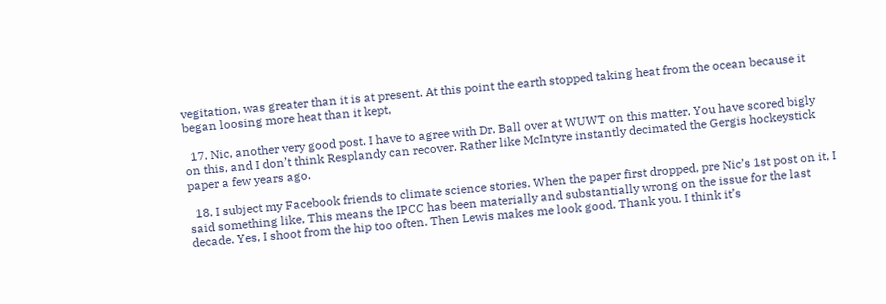vegitation, was greater than it is at present. At this point the earth stopped taking heat from the ocean because it began loosing more heat than it kept,

  17. Nic, another very good post. I have to agree with Dr. Ball over at WUWT on this matter. You have scored bigly on this, and I don’t think Resplandy can recover. Rather like McIntyre instantly decimated the Gergis hockeystick paper a few years ago.

  18. I subject my Facebook friends to climate science stories. When the paper first dropped, pre Nic’s 1st post on it, I said something like, This means the IPCC has been materially and substantially wrong on the issue for the last decade. Yes, I shoot from the hip too often. Then Lewis makes me look good. Thank you. I think it’s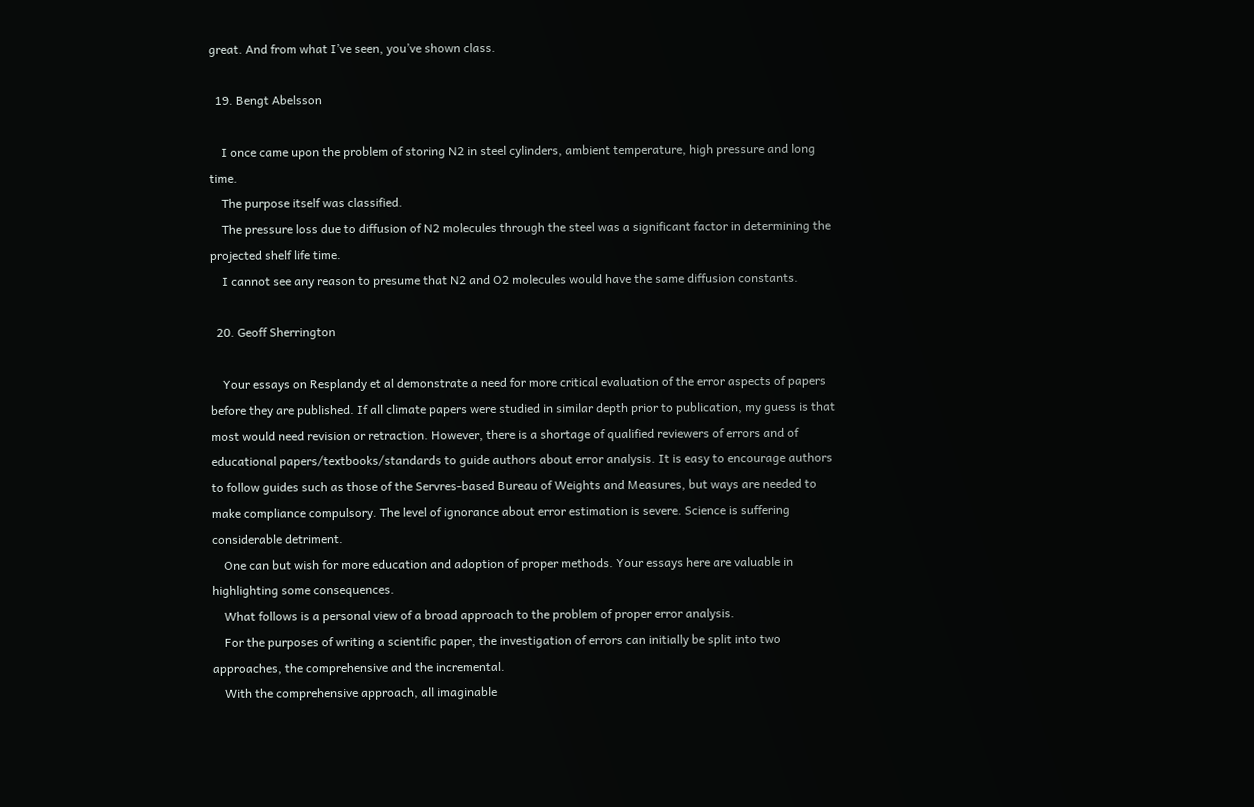great. And from what I’ve seen, you’ve shown class.

  19. Bengt Abelsson

    I once came upon the problem of storing N2 in steel cylinders, ambient temperature, high pressure and long time.
    The purpose itself was classified.
    The pressure loss due to diffusion of N2 molecules through the steel was a significant factor in determining the projected shelf life time.
    I cannot see any reason to presume that N2 and O2 molecules would have the same diffusion constants.

  20. Geoff Sherrington

    Your essays on Resplandy et al demonstrate a need for more critical evaluation of the error aspects of papers before they are published. If all climate papers were studied in similar depth prior to publication, my guess is that most would need revision or retraction. However, there is a shortage of qualified reviewers of errors and of educational papers/textbooks/standards to guide authors about error analysis. It is easy to encourage authors to follow guides such as those of the Servres-based Bureau of Weights and Measures, but ways are needed to make compliance compulsory. The level of ignorance about error estimation is severe. Science is suffering considerable detriment.
    One can but wish for more education and adoption of proper methods. Your essays here are valuable in highlighting some consequences.
    What follows is a personal view of a broad approach to the problem of proper error analysis.
    For the purposes of writing a scientific paper, the investigation of errors can initially be split into two approaches, the comprehensive and the incremental.
    With the comprehensive approach, all imaginable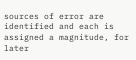sources of error are identified and each is assigned a magnitude, for later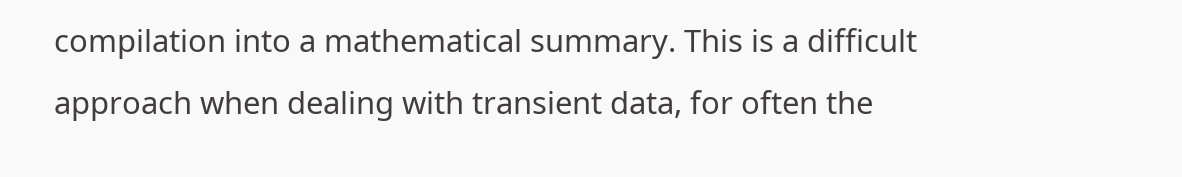compilation into a mathematical summary. This is a difficult approach when dealing with transient data, for often the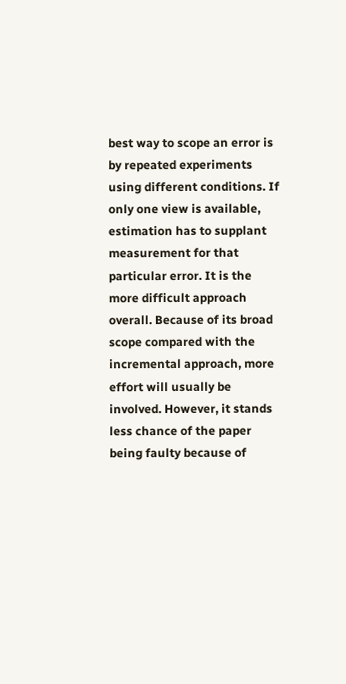best way to scope an error is by repeated experiments using different conditions. If only one view is available, estimation has to supplant measurement for that particular error. It is the more difficult approach overall. Because of its broad scope compared with the incremental approach, more effort will usually be involved. However, it stands less chance of the paper being faulty because of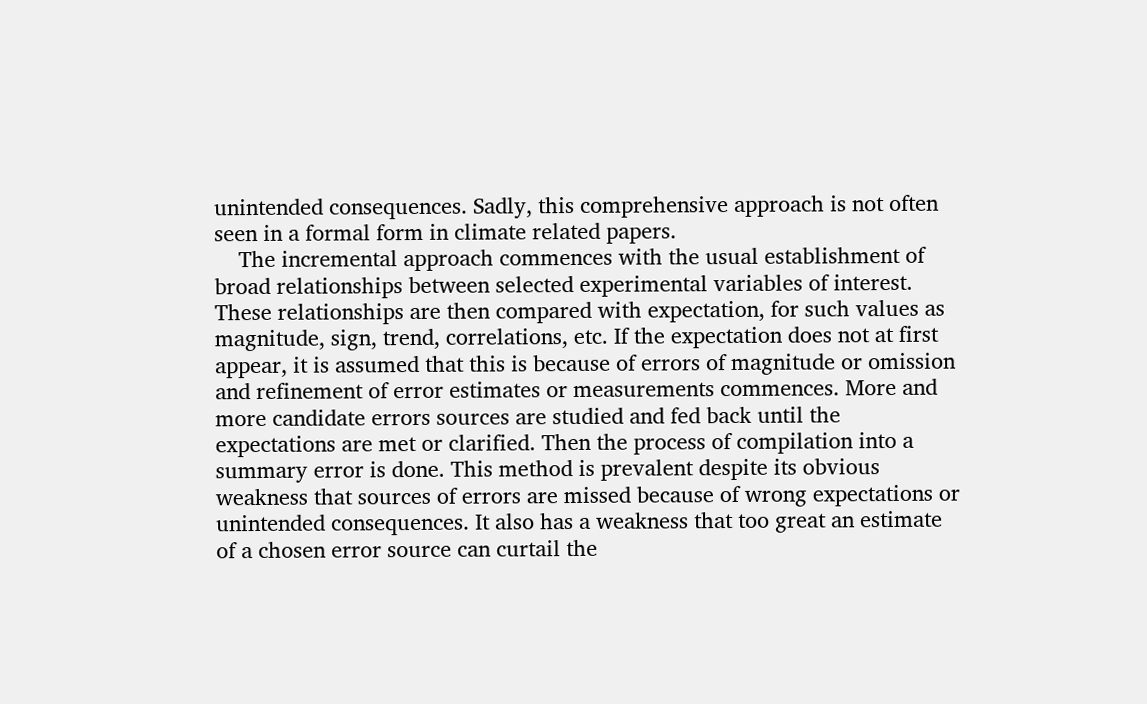unintended consequences. Sadly, this comprehensive approach is not often seen in a formal form in climate related papers.
    The incremental approach commences with the usual establishment of broad relationships between selected experimental variables of interest. These relationships are then compared with expectation, for such values as magnitude, sign, trend, correlations, etc. If the expectation does not at first appear, it is assumed that this is because of errors of magnitude or omission and refinement of error estimates or measurements commences. More and more candidate errors sources are studied and fed back until the expectations are met or clarified. Then the process of compilation into a summary error is done. This method is prevalent despite its obvious weakness that sources of errors are missed because of wrong expectations or unintended consequences. It also has a weakness that too great an estimate of a chosen error source can curtail the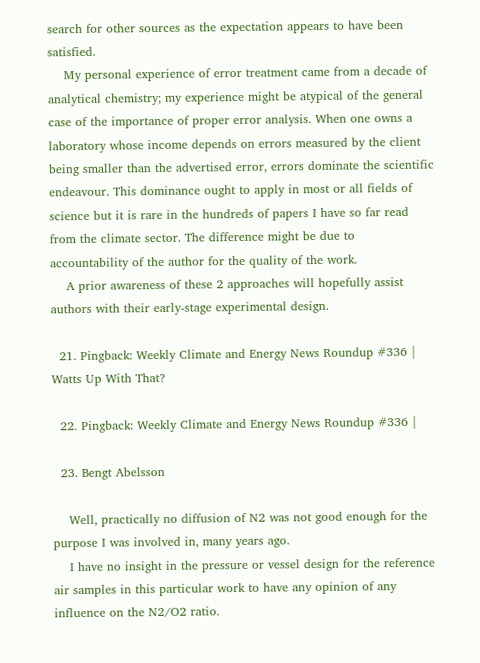search for other sources as the expectation appears to have been satisfied.
    My personal experience of error treatment came from a decade of analytical chemistry; my experience might be atypical of the general case of the importance of proper error analysis. When one owns a laboratory whose income depends on errors measured by the client being smaller than the advertised error, errors dominate the scientific endeavour. This dominance ought to apply in most or all fields of science but it is rare in the hundreds of papers I have so far read from the climate sector. The difference might be due to accountability of the author for the quality of the work.
    A prior awareness of these 2 approaches will hopefully assist authors with their early-stage experimental design.

  21. Pingback: Weekly Climate and Energy News Roundup #336 | Watts Up With That?

  22. Pingback: Weekly Climate and Energy News Roundup #336 |

  23. Bengt Abelsson

    Well, practically no diffusion of N2 was not good enough for the purpose I was involved in, many years ago.
    I have no insight in the pressure or vessel design for the reference air samples in this particular work to have any opinion of any influence on the N2/O2 ratio.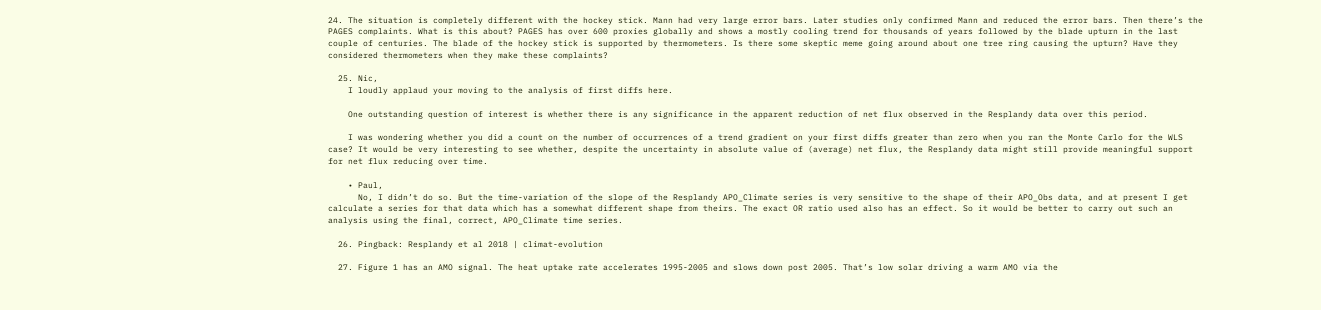24. The situation is completely different with the hockey stick. Mann had very large error bars. Later studies only confirmed Mann and reduced the error bars. Then there’s the PAGES complaints. What is this about? PAGES has over 600 proxies globally and shows a mostly cooling trend for thousands of years followed by the blade upturn in the last couple of centuries. The blade of the hockey stick is supported by thermometers. Is there some skeptic meme going around about one tree ring causing the upturn? Have they considered thermometers when they make these complaints?

  25. Nic,
    I loudly applaud your moving to the analysis of first diffs here.

    One outstanding question of interest is whether there is any significance in the apparent reduction of net flux observed in the Resplandy data over this period.

    I was wondering whether you did a count on the number of occurrences of a trend gradient on your first diffs greater than zero when you ran the Monte Carlo for the WLS case? It would be very interesting to see whether, despite the uncertainty in absolute value of (average) net flux, the Resplandy data might still provide meaningful support for net flux reducing over time.

    • Paul,
      No, I didn’t do so. But the time-variation of the slope of the Resplandy APO_Climate series is very sensitive to the shape of their APO_Obs data, and at present I get calculate a series for that data which has a somewhat different shape from theirs. The exact OR ratio used also has an effect. So it would be better to carry out such an analysis using the final, correct, APO_Climate time series.

  26. Pingback: Resplandy et al 2018 | climat-evolution

  27. Figure 1 has an AMO signal. The heat uptake rate accelerates 1995-2005 and slows down post 2005. That’s low solar driving a warm AMO via the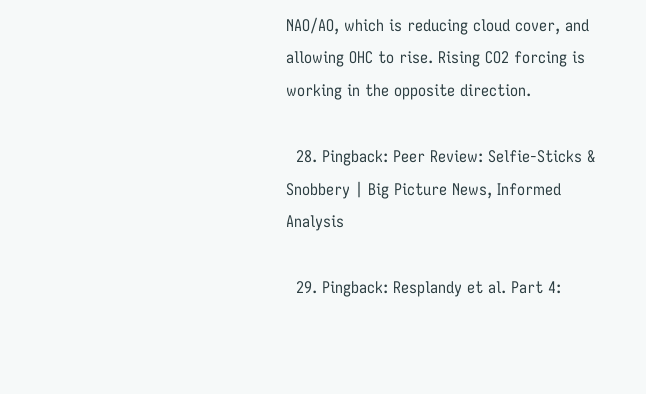NAO/AO, which is reducing cloud cover, and allowing OHC to rise. Rising CO2 forcing is working in the opposite direction.

  28. Pingback: Peer Review: Selfie-Sticks & Snobbery | Big Picture News, Informed Analysis

  29. Pingback: Resplandy et al. Part 4: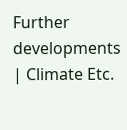Further developments | Climate Etc.